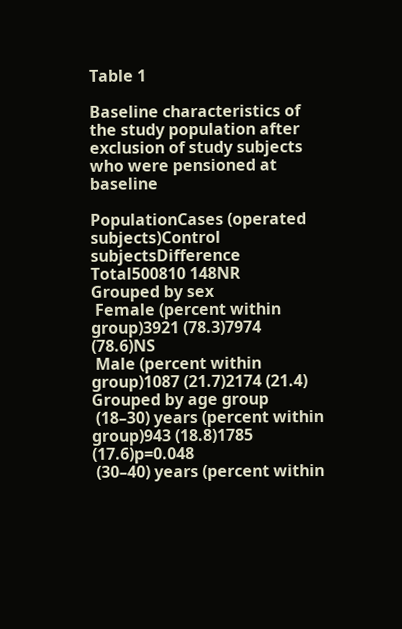Table 1

Baseline characteristics of the study population after exclusion of study subjects who were pensioned at baseline

PopulationCases (operated subjects)Control subjectsDifference
Total500810 148NR
Grouped by sex
 Female (percent within group)3921 (78.3)7974 (78.6)NS
 Male (percent within group)1087 (21.7)2174 (21.4)
Grouped by age group
 (18–30) years (percent within group)943 (18.8)1785 (17.6)p=0.048
 (30–40) years (percent within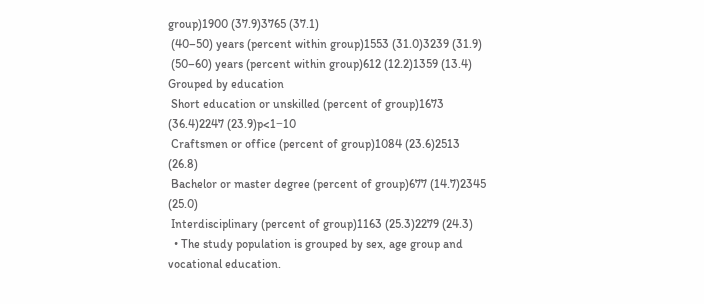group)1900 (37.9)3765 (37.1)
 (40–50) years (percent within group)1553 (31.0)3239 (31.9)
 (50–60) years (percent within group)612 (12.2)1359 (13.4)
Grouped by education
 Short education or unskilled (percent of group)1673 (36.4)2247 (23.9)p<1−10
 Craftsmen or office (percent of group)1084 (23.6)2513 (26.8)
 Bachelor or master degree (percent of group)677 (14.7)2345 (25.0)
 Interdisciplinary (percent of group)1163 (25.3)2279 (24.3)
  • The study population is grouped by sex, age group and vocational education.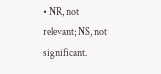• NR, not relevant; NS, not significant.